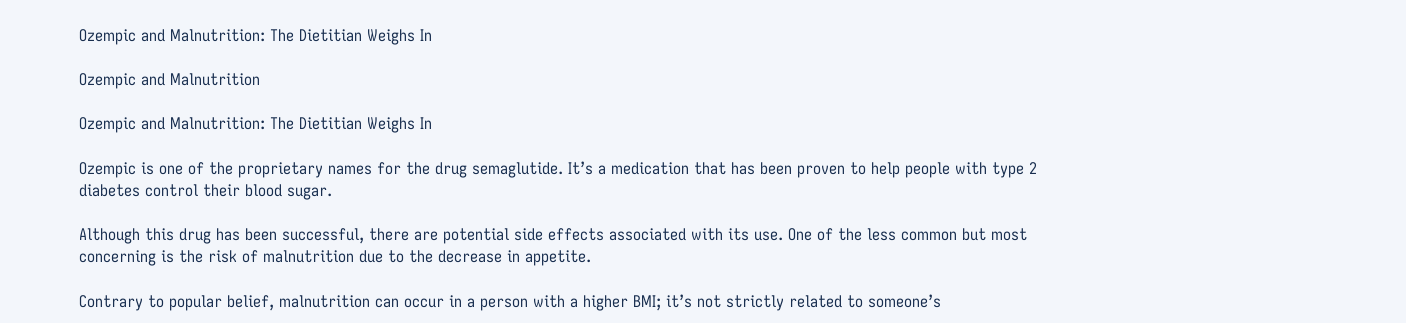Ozempic and Malnutrition: The Dietitian Weighs In

Ozempic and Malnutrition

Ozempic and Malnutrition: The Dietitian Weighs In

Ozempic is one of the proprietary names for the drug semaglutide. It’s a medication that has been proven to help people with type 2 diabetes control their blood sugar.

Although this drug has been successful, there are potential side effects associated with its use. One of the less common but most concerning is the risk of malnutrition due to the decrease in appetite.

Contrary to popular belief, malnutrition can occur in a person with a higher BMI; it’s not strictly related to someone’s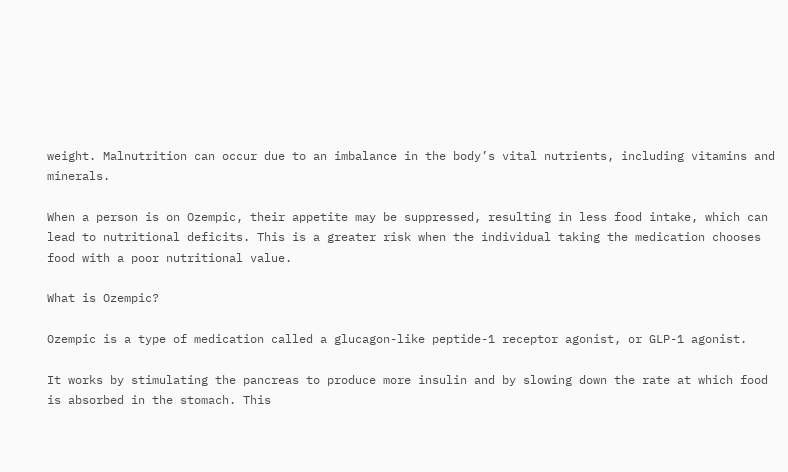weight. Malnutrition can occur due to an imbalance in the body’s vital nutrients, including vitamins and minerals.

When a person is on Ozempic, their appetite may be suppressed, resulting in less food intake, which can lead to nutritional deficits. This is a greater risk when the individual taking the medication chooses food with a poor nutritional value.

What is Ozempic?

Ozempic is a type of medication called a glucagon-like peptide-1 receptor agonist, or GLP-1 agonist.

It works by stimulating the pancreas to produce more insulin and by slowing down the rate at which food is absorbed in the stomach. This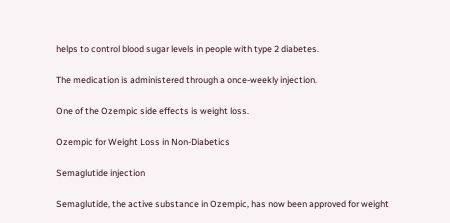helps to control blood sugar levels in people with type 2 diabetes.

The medication is administered through a once-weekly injection.

One of the Ozempic side effects is weight loss.

Ozempic for Weight Loss in Non-Diabetics

Semaglutide injection

Semaglutide, the active substance in Ozempic, has now been approved for weight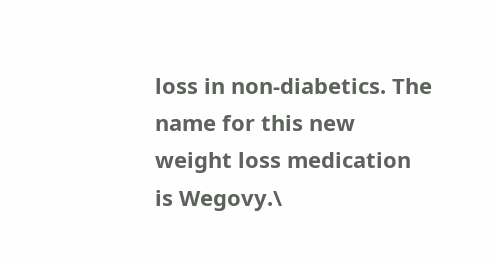loss in non-diabetics. The name for this new weight loss medication is Wegovy.\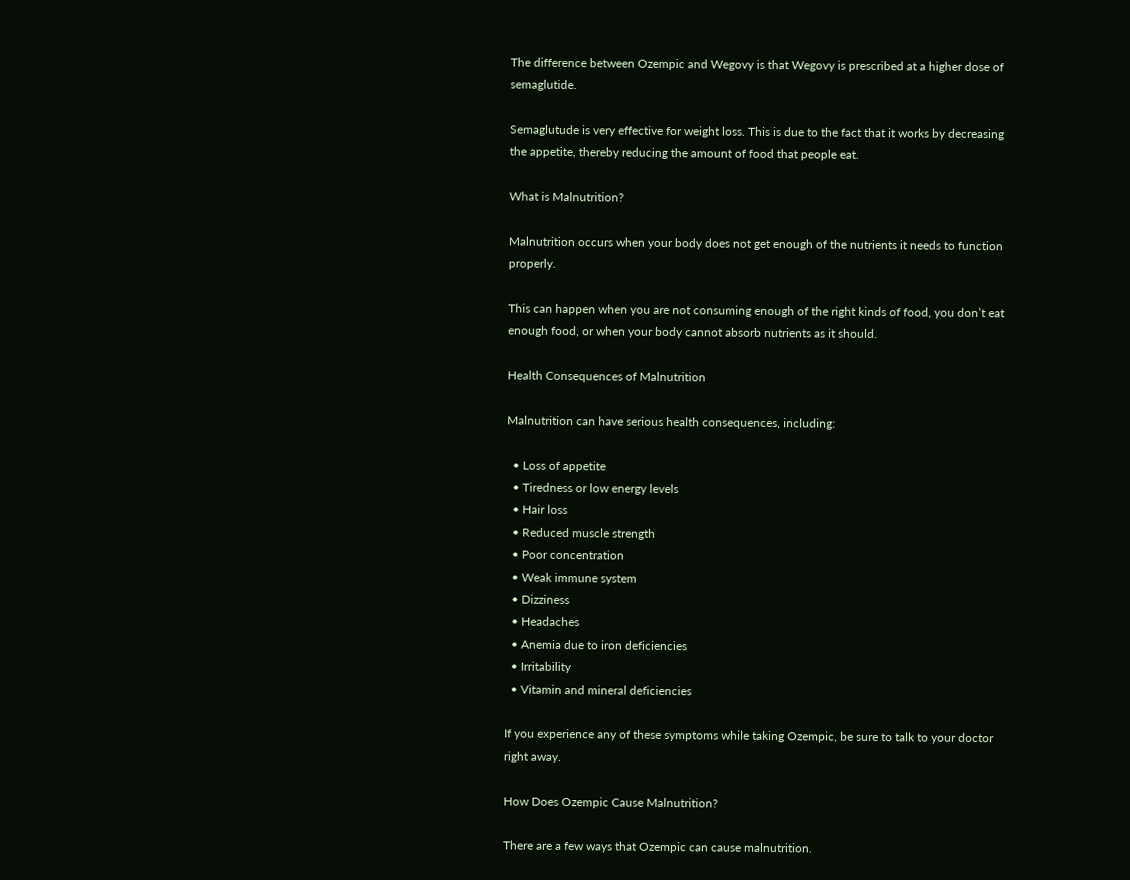The difference between Ozempic and Wegovy is that Wegovy is prescribed at a higher dose of semaglutide.

Semaglutude is very effective for weight loss. This is due to the fact that it works by decreasing the appetite, thereby reducing the amount of food that people eat.

What is Malnutrition?

Malnutrition occurs when your body does not get enough of the nutrients it needs to function properly.

This can happen when you are not consuming enough of the right kinds of food, you don’t eat enough food, or when your body cannot absorb nutrients as it should.

Health Consequences of Malnutrition

Malnutrition can have serious health consequences, including:

  • Loss of appetite
  • Tiredness or low energy levels
  • Hair loss
  • Reduced muscle strength
  • Poor concentration
  • Weak immune system
  • Dizziness
  • Headaches
  • Anemia due to iron deficiencies
  • Irritability
  • Vitamin and mineral deficiencies

If you experience any of these symptoms while taking Ozempic, be sure to talk to your doctor right away.

How Does Ozempic Cause Malnutrition?

There are a few ways that Ozempic can cause malnutrition.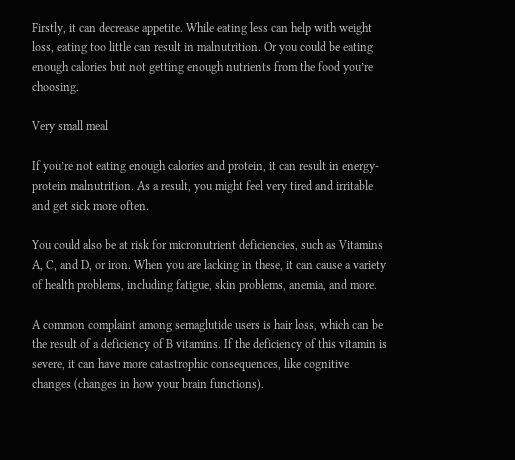Firstly, it can decrease appetite. While eating less can help with weight loss, eating too little can result in malnutrition. Or you could be eating enough calories but not getting enough nutrients from the food you’re choosing.

Very small meal

If you’re not eating enough calories and protein, it can result in energy-protein malnutrition. As a result, you might feel very tired and irritable and get sick more often.

You could also be at risk for micronutrient deficiencies, such as Vitamins A, C, and D, or iron. When you are lacking in these, it can cause a variety of health problems, including fatigue, skin problems, anemia, and more.

A common complaint among semaglutide users is hair loss, which can be the result of a deficiency of B vitamins. If the deficiency of this vitamin is severe, it can have more catastrophic consequences, like cognitive changes (changes in how your brain functions).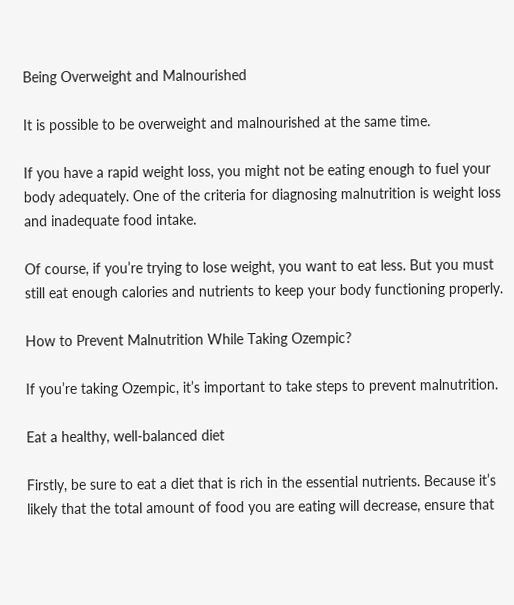Being Overweight and Malnourished

It is possible to be overweight and malnourished at the same time.

If you have a rapid weight loss, you might not be eating enough to fuel your body adequately. One of the criteria for diagnosing malnutrition is weight loss and inadequate food intake.

Of course, if you’re trying to lose weight, you want to eat less. But you must still eat enough calories and nutrients to keep your body functioning properly.

How to Prevent Malnutrition While Taking Ozempic?

If you’re taking Ozempic, it’s important to take steps to prevent malnutrition.

Eat a healthy, well-balanced diet

Firstly, be sure to eat a diet that is rich in the essential nutrients. Because it’s likely that the total amount of food you are eating will decrease, ensure that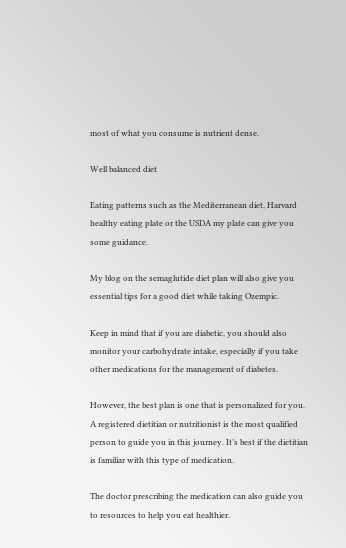most of what you consume is nutrient dense.

Well balanced diet

Eating patterns such as the Mediterranean diet, Harvard healthy eating plate or the USDA my plate can give you some guidance.

My blog on the semaglutide diet plan will also give you essential tips for a good diet while taking Ozempic.

Keep in mind that if you are diabetic, you should also monitor your carbohydrate intake, especially if you take other medications for the management of diabetes.

However, the best plan is one that is personalized for you. A registered dietitian or nutritionist is the most qualified person to guide you in this journey. It’s best if the dietitian is familiar with this type of medication.

The doctor prescribing the medication can also guide you to resources to help you eat healthier.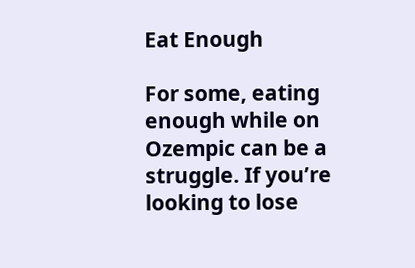Eat Enough

For some, eating enough while on Ozempic can be a struggle. If you’re looking to lose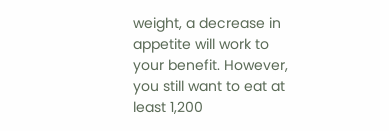weight, a decrease in appetite will work to your benefit. However, you still want to eat at least 1,200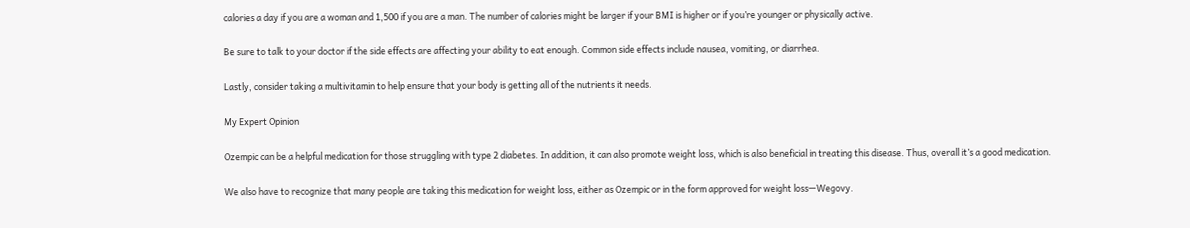calories a day if you are a woman and 1,500 if you are a man. The number of calories might be larger if your BMI is higher or if you’re younger or physically active.

Be sure to talk to your doctor if the side effects are affecting your ability to eat enough. Common side effects include nausea, vomiting, or diarrhea.

Lastly, consider taking a multivitamin to help ensure that your body is getting all of the nutrients it needs.

My Expert Opinion

Ozempic can be a helpful medication for those struggling with type 2 diabetes. In addition, it can also promote weight loss, which is also beneficial in treating this disease. Thus, overall it’s a good medication.

We also have to recognize that many people are taking this medication for weight loss, either as Ozempic or in the form approved for weight loss—Wegovy.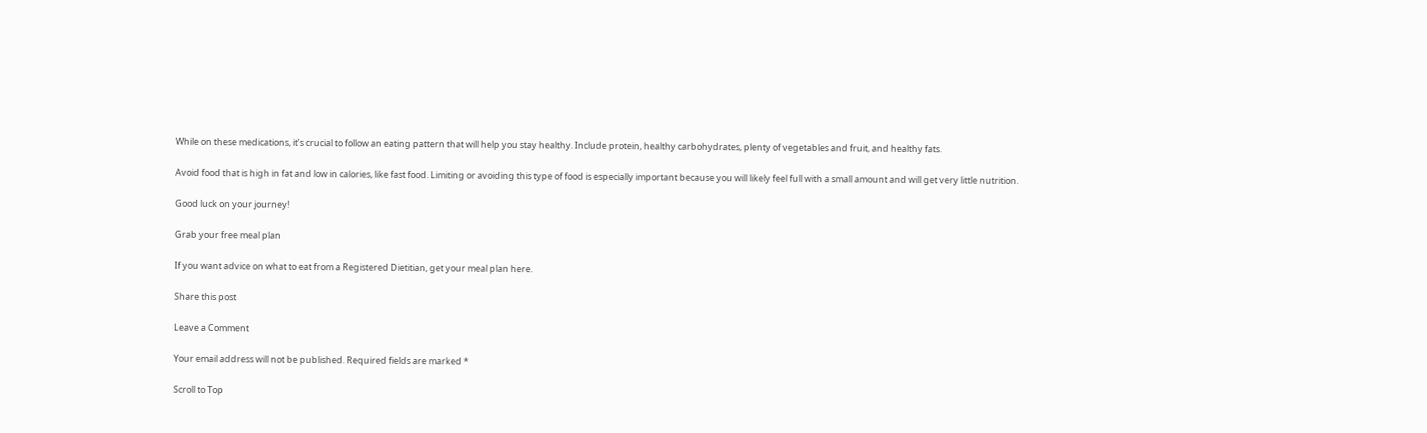While on these medications, it’s crucial to follow an eating pattern that will help you stay healthy. Include protein, healthy carbohydrates, plenty of vegetables and fruit, and healthy fats.

Avoid food that is high in fat and low in calories, like fast food. Limiting or avoiding this type of food is especially important because you will likely feel full with a small amount and will get very little nutrition.

Good luck on your journey!

Grab your free meal plan

If you want advice on what to eat from a Registered Dietitian, get your meal plan here.

Share this post

Leave a Comment

Your email address will not be published. Required fields are marked *

Scroll to Top